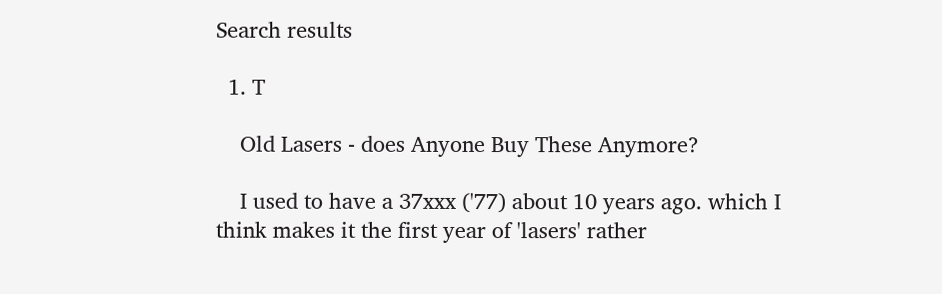Search results

  1. T

    Old Lasers - does Anyone Buy These Anymore?

    I used to have a 37xxx ('77) about 10 years ago. which I think makes it the first year of 'lasers' rather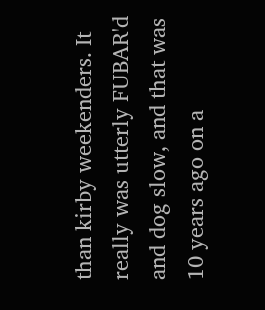than kirby weekenders. It really was utterly FUBAR'd and dog slow, and that was 10 years ago on a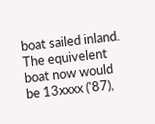boat sailed inland. The equivelent boat now would be 13xxxx ('87),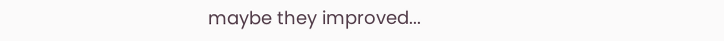maybe they improved...